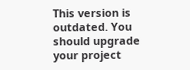This version is outdated. You should upgrade your project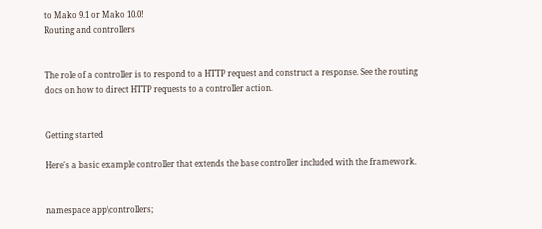to Mako 9.1 or Mako 10.0!
Routing and controllers


The role of a controller is to respond to a HTTP request and construct a response. See the routing docs on how to direct HTTP requests to a controller action.


Getting started

Here's a basic example controller that extends the base controller included with the framework.


namespace app\controllers;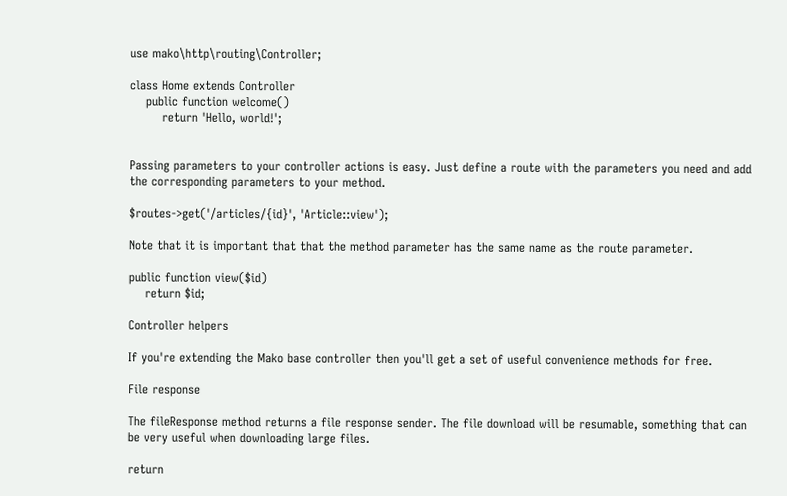use mako\http\routing\Controller;

class Home extends Controller
    public function welcome()
        return 'Hello, world!';


Passing parameters to your controller actions is easy. Just define a route with the parameters you need and add the corresponding parameters to your method.

$routes->get('/articles/{id}', 'Article::view');

Note that it is important that that the method parameter has the same name as the route parameter.

public function view($id)
    return $id;

Controller helpers

If you're extending the Mako base controller then you'll get a set of useful convenience methods for free.

File response

The fileResponse method returns a file response sender. The file download will be resumable, something that can be very useful when downloading large files.

return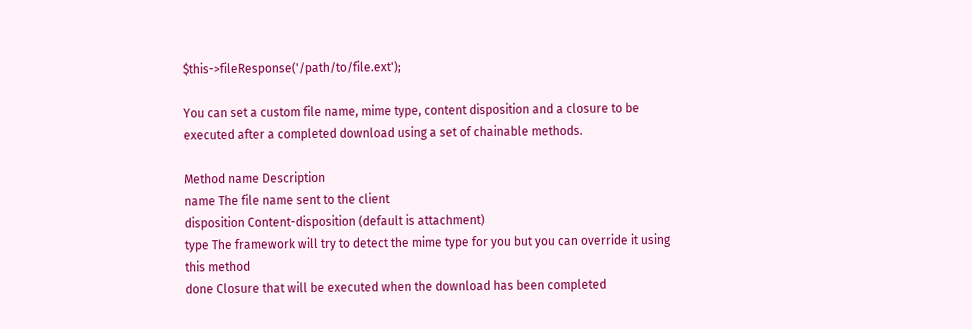$this->fileResponse('/path/to/file.ext');

You can set a custom file name, mime type, content disposition and a closure to be executed after a completed download using a set of chainable methods.

Method name Description
name The file name sent to the client
disposition Content-disposition (default is attachment)
type The framework will try to detect the mime type for you but you can override it using this method
done Closure that will be executed when the download has been completed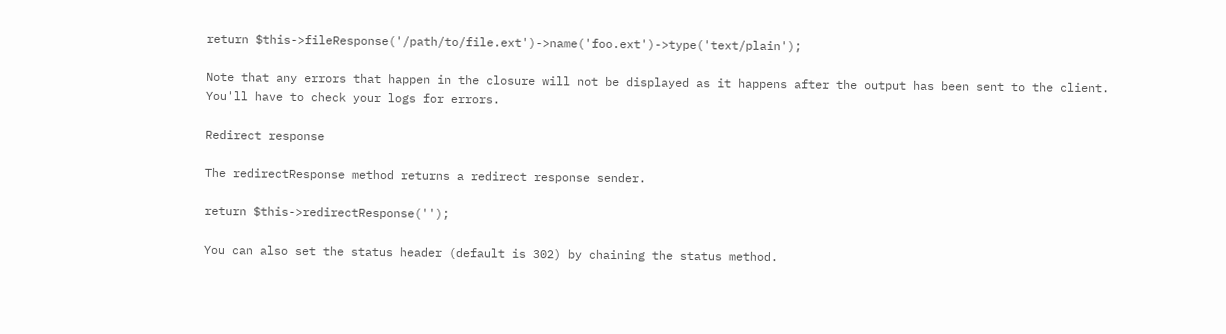return $this->fileResponse('/path/to/file.ext')->name('foo.ext')->type('text/plain');

Note that any errors that happen in the closure will not be displayed as it happens after the output has been sent to the client. You'll have to check your logs for errors.

Redirect response

The redirectResponse method returns a redirect response sender.

return $this->redirectResponse('');

You can also set the status header (default is 302) by chaining the status method.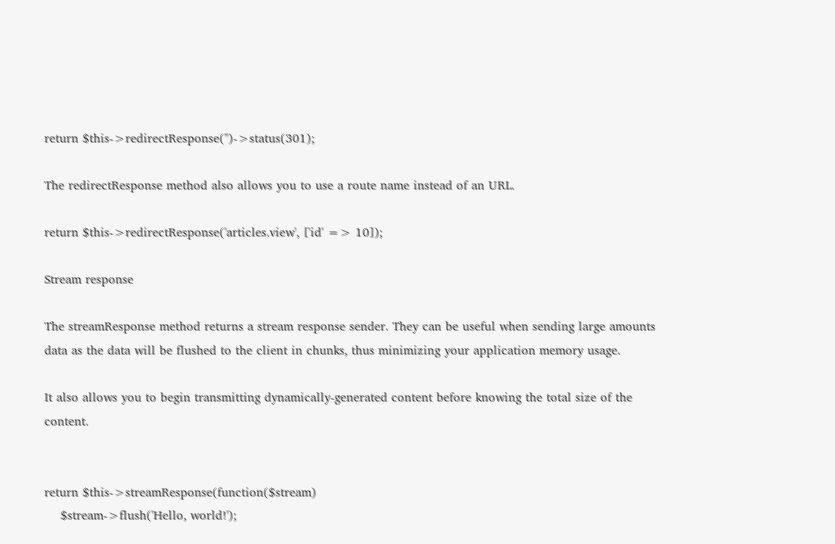return $this->redirectResponse('')->status(301);

The redirectResponse method also allows you to use a route name instead of an URL.

return $this->redirectResponse('articles.view', ['id' => 10]);

Stream response

The streamResponse method returns a stream response sender. They can be useful when sending large amounts data as the data will be flushed to the client in chunks, thus minimizing your application memory usage.

It also allows you to begin transmitting dynamically-generated content before knowing the total size of the content.


return $this->streamResponse(function($stream)
    $stream->flush('Hello, world!');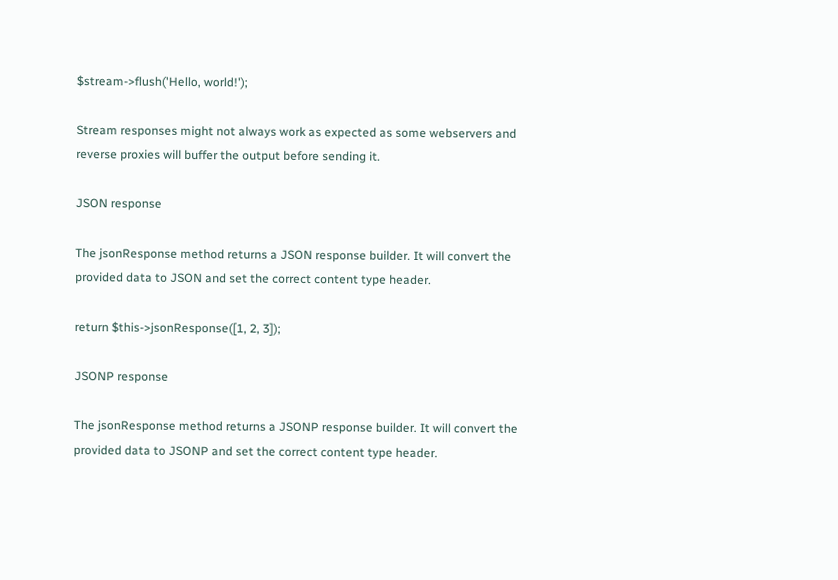$stream->flush('Hello, world!');

Stream responses might not always work as expected as some webservers and reverse proxies will buffer the output before sending it.

JSON response

The jsonResponse method returns a JSON response builder. It will convert the provided data to JSON and set the correct content type header.

return $this->jsonResponse([1, 2, 3]);

JSONP response

The jsonResponse method returns a JSONP response builder. It will convert the provided data to JSONP and set the correct content type header.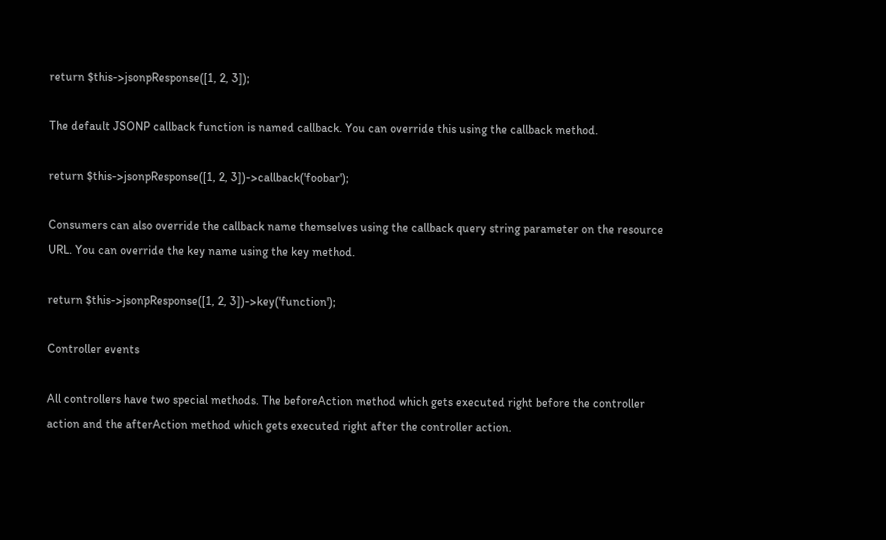return $this->jsonpResponse([1, 2, 3]);

The default JSONP callback function is named callback. You can override this using the callback method.

return $this->jsonpResponse([1, 2, 3])->callback('foobar');

Consumers can also override the callback name themselves using the callback query string parameter on the resource URL. You can override the key name using the key method.

return $this->jsonpResponse([1, 2, 3])->key('function');

Controller events

All controllers have two special methods. The beforeAction method which gets executed right before the controller action and the afterAction method which gets executed right after the controller action.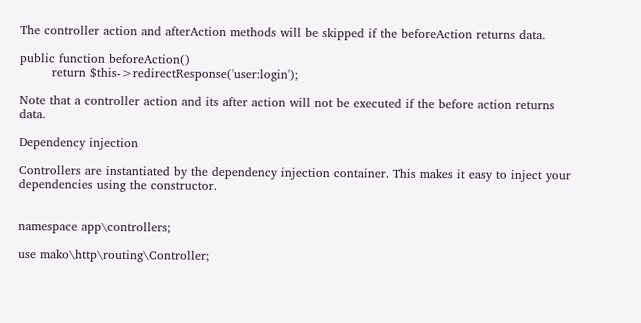The controller action and afterAction methods will be skipped if the beforeAction returns data.

public function beforeAction()
        return $this->redirectResponse('user:login');

Note that a controller action and its after action will not be executed if the before action returns data.

Dependency injection

Controllers are instantiated by the dependency injection container. This makes it easy to inject your dependencies using the constructor.


namespace app\controllers;

use mako\http\routing\Controller;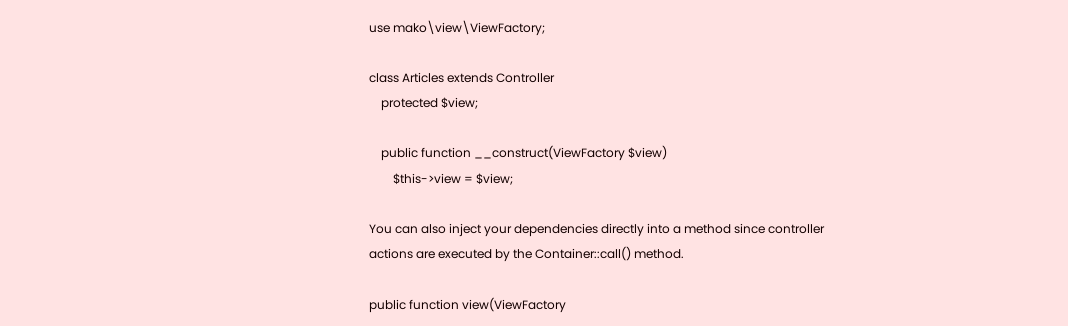use mako\view\ViewFactory;

class Articles extends Controller
    protected $view;

    public function __construct(ViewFactory $view)
        $this->view = $view;

You can also inject your dependencies directly into a method since controller actions are executed by the Container::call() method.

public function view(ViewFactory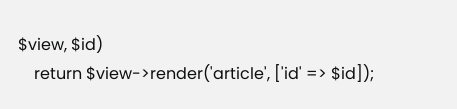$view, $id)
    return $view->render('article', ['id' => $id]);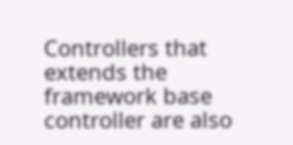Controllers that extends the framework base controller are also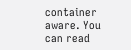container aware. You can read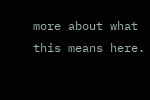more about what this means here.